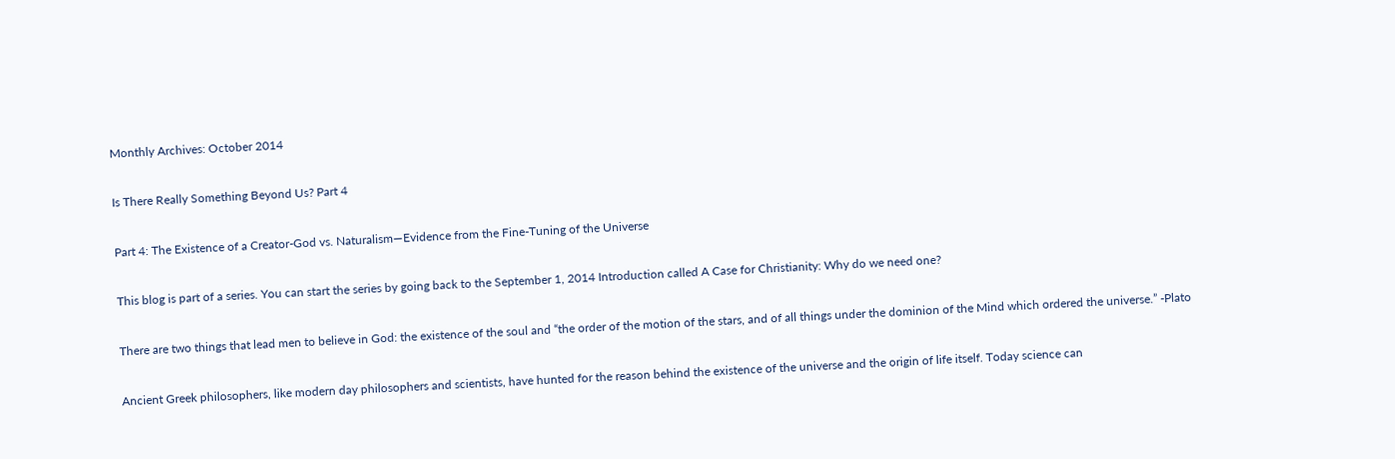Monthly Archives: October 2014

Is There Really Something Beyond Us? Part 4

Part 4: The Existence of a Creator-God vs. Naturalism—Evidence from the Fine-Tuning of the Universe

This blog is part of a series. You can start the series by going back to the September 1, 2014 Introduction called A Case for Christianity: Why do we need one?

There are two things that lead men to believe in God: the existence of the soul and “the order of the motion of the stars, and of all things under the dominion of the Mind which ordered the universe.” -Plato

Ancient Greek philosophers, like modern day philosophers and scientists, have hunted for the reason behind the existence of the universe and the origin of life itself. Today science can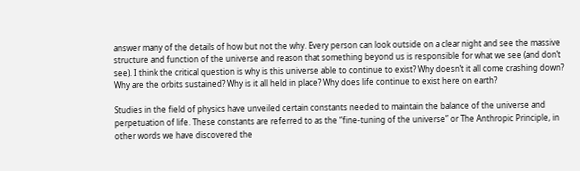answer many of the details of how but not the why. Every person can look outside on a clear night and see the massive structure and function of the universe and reason that something beyond us is responsible for what we see (and don’t see). I think the critical question is why is this universe able to continue to exist? Why doesn’t it all come crashing down? Why are the orbits sustained? Why is it all held in place? Why does life continue to exist here on earth?

Studies in the field of physics have unveiled certain constants needed to maintain the balance of the universe and perpetuation of life. These constants are referred to as the “fine-tuning of the universe” or The Anthropic Principle, in other words we have discovered the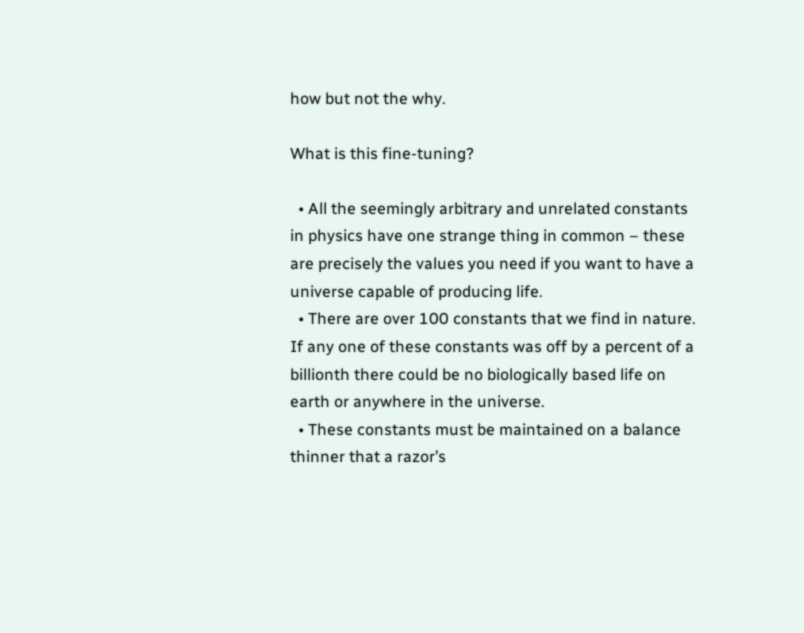how but not the why.

What is this fine-tuning?

  • All the seemingly arbitrary and unrelated constants in physics have one strange thing in common – these are precisely the values you need if you want to have a universe capable of producing life.
  • There are over 100 constants that we find in nature. If any one of these constants was off by a percent of a billionth there could be no biologically based life on earth or anywhere in the universe.
  • These constants must be maintained on a balance thinner that a razor’s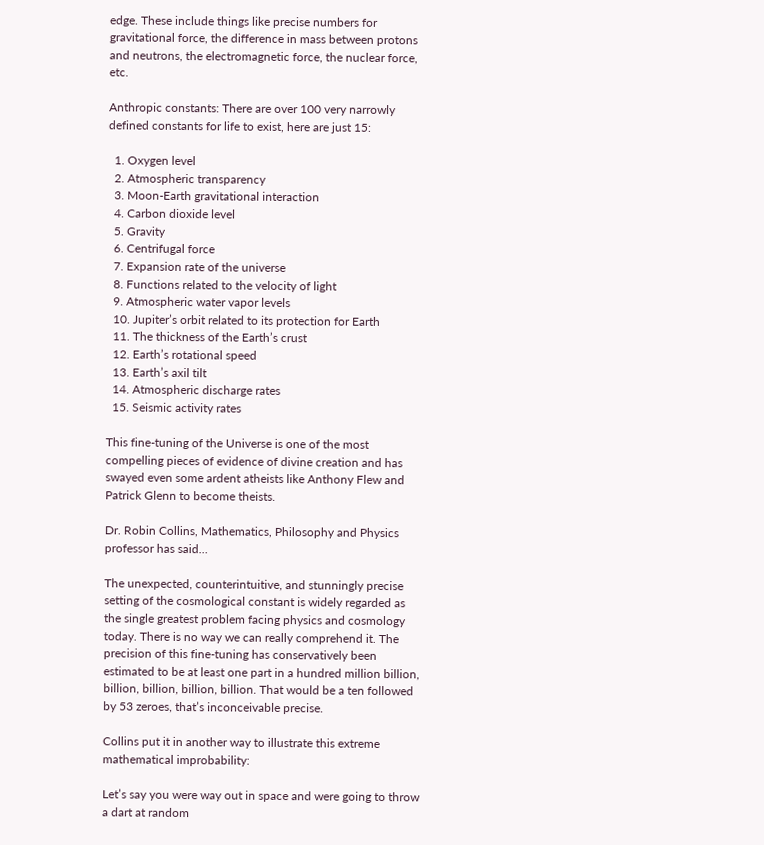edge. These include things like precise numbers for gravitational force, the difference in mass between protons and neutrons, the electromagnetic force, the nuclear force, etc.

Anthropic constants: There are over 100 very narrowly defined constants for life to exist, here are just 15:

  1. Oxygen level
  2. Atmospheric transparency
  3. Moon-Earth gravitational interaction
  4. Carbon dioxide level
  5. Gravity
  6. Centrifugal force
  7. Expansion rate of the universe
  8. Functions related to the velocity of light
  9. Atmospheric water vapor levels
  10. Jupiter’s orbit related to its protection for Earth
  11. The thickness of the Earth’s crust
  12. Earth’s rotational speed
  13. Earth’s axil tilt
  14. Atmospheric discharge rates
  15. Seismic activity rates

This fine-tuning of the Universe is one of the most compelling pieces of evidence of divine creation and has swayed even some ardent atheists like Anthony Flew and Patrick Glenn to become theists.

Dr. Robin Collins, Mathematics, Philosophy and Physics professor has said…

The unexpected, counterintuitive, and stunningly precise setting of the cosmological constant is widely regarded as the single greatest problem facing physics and cosmology today. There is no way we can really comprehend it. The precision of this fine-tuning has conservatively been estimated to be at least one part in a hundred million billion, billion, billion, billion, billion. That would be a ten followed by 53 zeroes, that’s inconceivable precise.

Collins put it in another way to illustrate this extreme mathematical improbability:

Let’s say you were way out in space and were going to throw a dart at random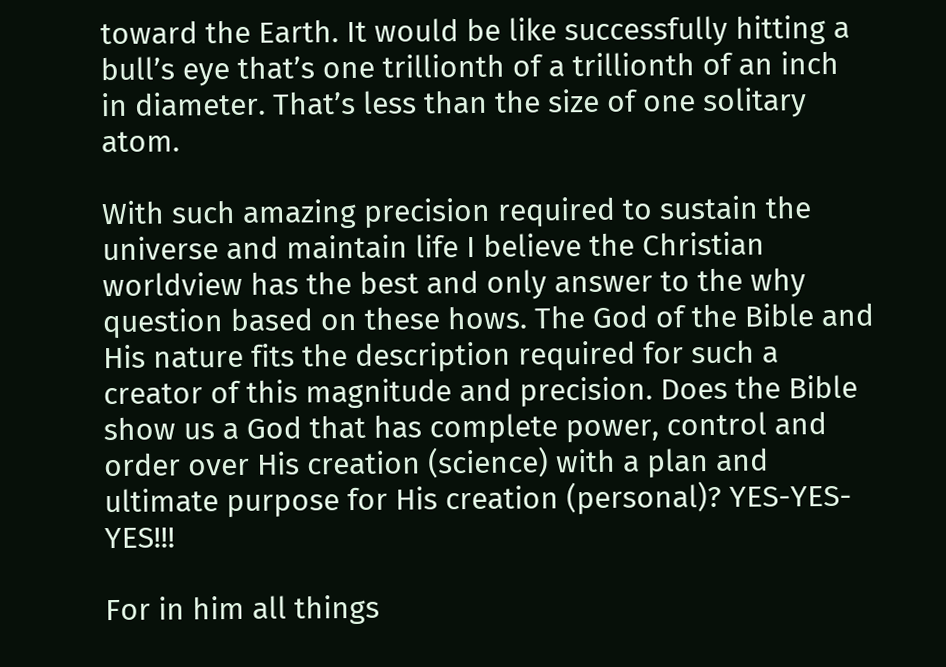toward the Earth. It would be like successfully hitting a bull’s eye that’s one trillionth of a trillionth of an inch in diameter. That’s less than the size of one solitary atom.

With such amazing precision required to sustain the universe and maintain life I believe the Christian worldview has the best and only answer to the why question based on these hows. The God of the Bible and His nature fits the description required for such a creator of this magnitude and precision. Does the Bible show us a God that has complete power, control and order over His creation (science) with a plan and ultimate purpose for His creation (personal)? YES-YES-YES!!!

For in him all things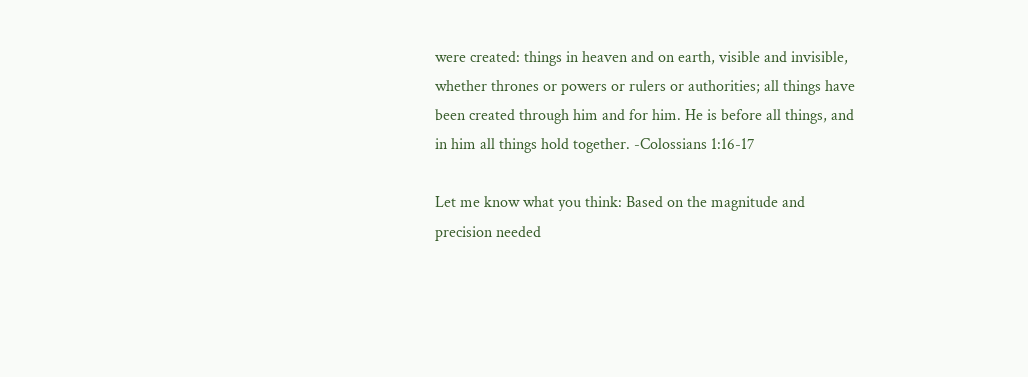were created: things in heaven and on earth, visible and invisible, whether thrones or powers or rulers or authorities; all things have been created through him and for him. He is before all things, and in him all things hold together. -Colossians 1:16-17

Let me know what you think: Based on the magnitude and precision needed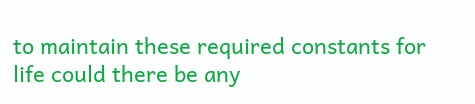to maintain these required constants for life could there be any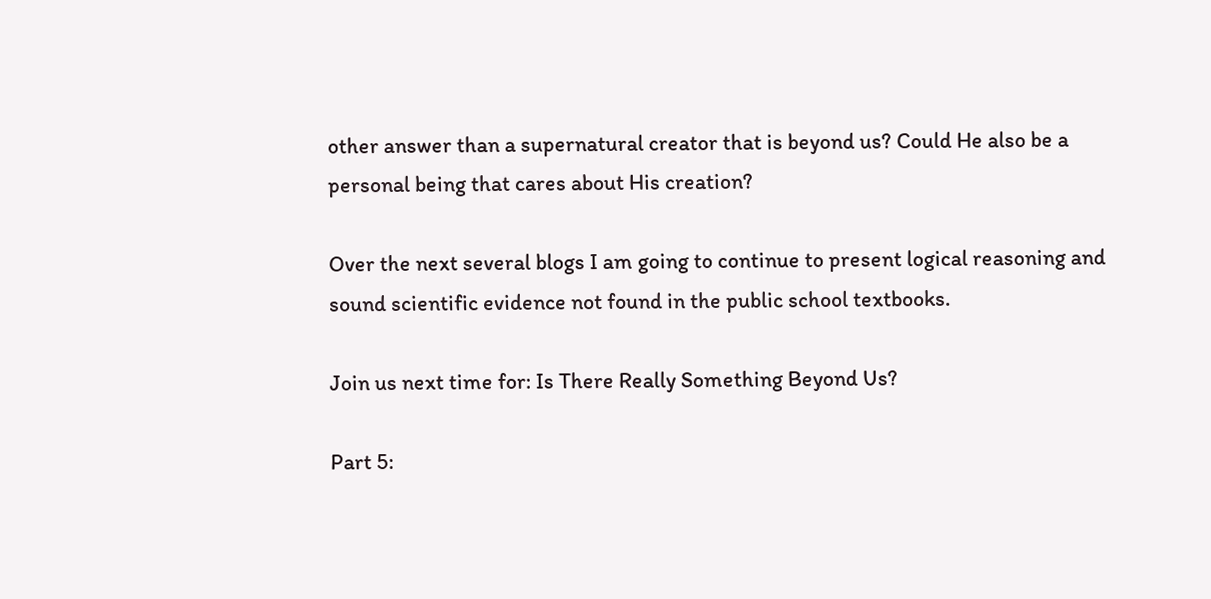other answer than a supernatural creator that is beyond us? Could He also be a personal being that cares about His creation?

Over the next several blogs I am going to continue to present logical reasoning and sound scientific evidence not found in the public school textbooks.

Join us next time for: Is There Really Something Beyond Us?

Part 5: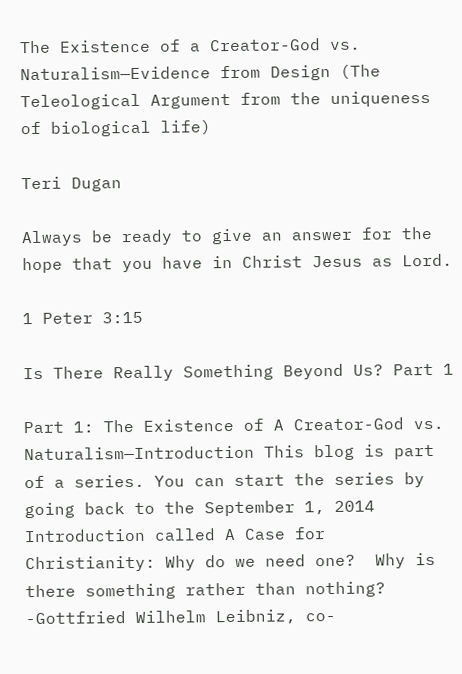The Existence of a Creator-God vs. Naturalism—Evidence from Design (The Teleological Argument from the uniqueness of biological life)

Teri Dugan

Always be ready to give an answer for the hope that you have in Christ Jesus as Lord.

1 Peter 3:15

Is There Really Something Beyond Us? Part 1

Part 1: The Existence of A Creator-God vs. Naturalism—Introduction This blog is part of a series. You can start the series by going back to the September 1, 2014 Introduction called A Case for Christianity: Why do we need one?  Why is there something rather than nothing? -Gottfried Wilhelm Leibniz, co-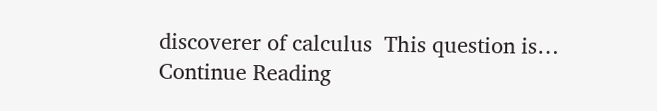discoverer of calculus  This question is… Continue Reading